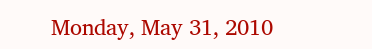Monday, May 31, 2010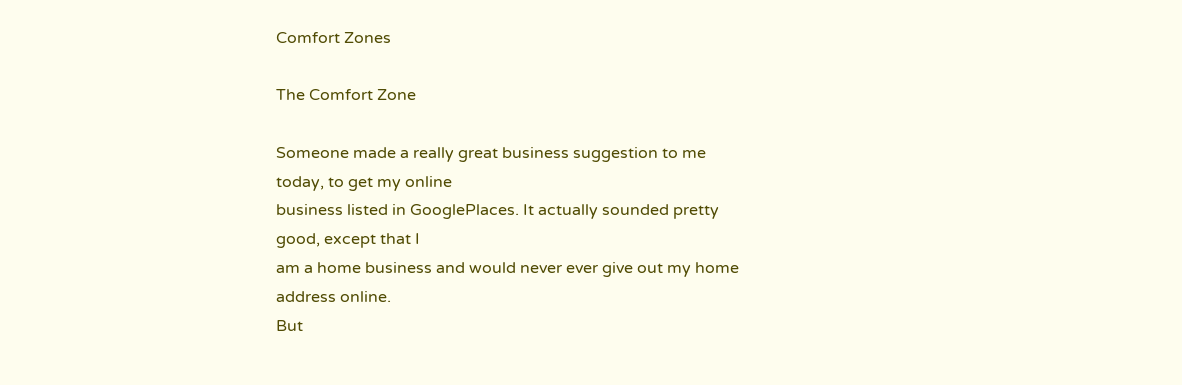Comfort Zones

The Comfort Zone

Someone made a really great business suggestion to me today, to get my online
business listed in GooglePlaces. It actually sounded pretty good, except that I
am a home business and would never ever give out my home address online.
But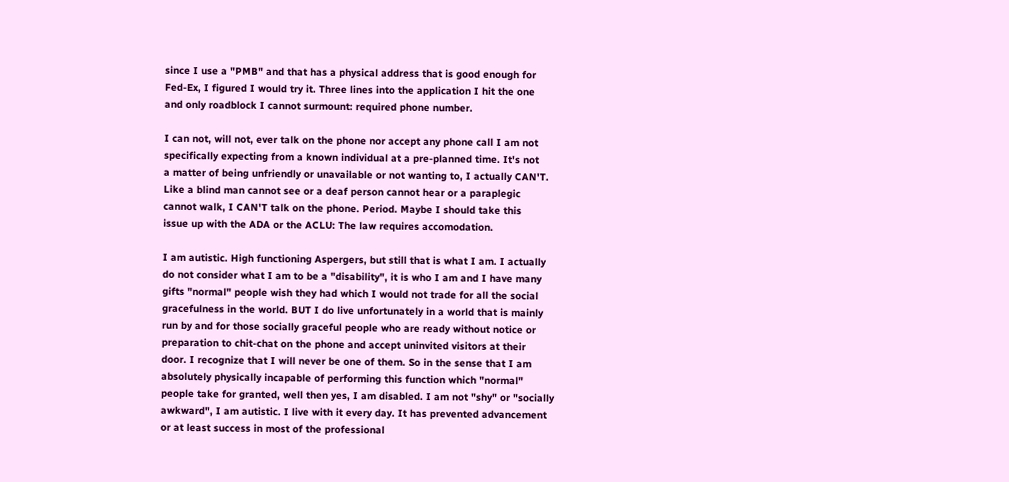since I use a "PMB" and that has a physical address that is good enough for
Fed-Ex, I figured I would try it. Three lines into the application I hit the one
and only roadblock I cannot surmount: required phone number.

I can not, will not, ever talk on the phone nor accept any phone call I am not
specifically expecting from a known individual at a pre-planned time. It's not
a matter of being unfriendly or unavailable or not wanting to, I actually CAN'T.
Like a blind man cannot see or a deaf person cannot hear or a paraplegic
cannot walk, I CAN'T talk on the phone. Period. Maybe I should take this
issue up with the ADA or the ACLU: The law requires accomodation.

I am autistic. High functioning Aspergers, but still that is what I am. I actually
do not consider what I am to be a "disability", it is who I am and I have many
gifts "normal" people wish they had which I would not trade for all the social
gracefulness in the world. BUT I do live unfortunately in a world that is mainly
run by and for those socially graceful people who are ready without notice or
preparation to chit-chat on the phone and accept uninvited visitors at their
door. I recognize that I will never be one of them. So in the sense that I am
absolutely physically incapable of performing this function which "normal"
people take for granted, well then yes, I am disabled. I am not "shy" or "socially
awkward", I am autistic. I live with it every day. It has prevented advancement
or at least success in most of the professional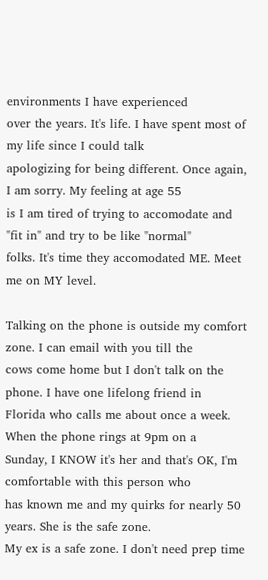environments I have experienced
over the years. It's life. I have spent most of my life since I could talk
apologizing for being different. Once again, I am sorry. My feeling at age 55
is I am tired of trying to accomodate and "fit in" and try to be like "normal"
folks. It's time they accomodated ME. Meet me on MY level.

Talking on the phone is outside my comfort zone. I can email with you till the
cows come home but I don't talk on the phone. I have one lifelong friend in
Florida who calls me about once a week. When the phone rings at 9pm on a
Sunday, I KNOW it's her and that's OK, I'm comfortable with this person who
has known me and my quirks for nearly 50 years. She is the safe zone.
My ex is a safe zone. I don't need prep time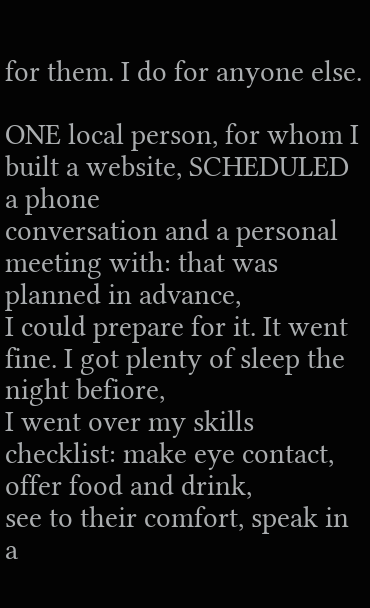for them. I do for anyone else.

ONE local person, for whom I built a website, SCHEDULED a phone
conversation and a personal meeting with: that was planned in advance,
I could prepare for it. It went fine. I got plenty of sleep the night befiore,
I went over my skills checklist: make eye contact, offer food and drink,
see to their comfort, speak in a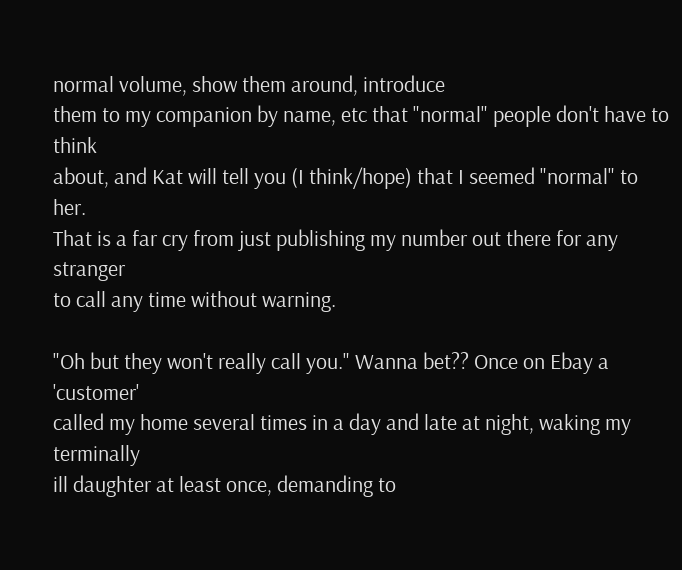normal volume, show them around, introduce
them to my companion by name, etc that "normal" people don't have to think
about, and Kat will tell you (I think/hope) that I seemed "normal" to her.
That is a far cry from just publishing my number out there for any stranger
to call any time without warning.

"Oh but they won't really call you." Wanna bet?? Once on Ebay a 'customer'
called my home several times in a day and late at night, waking my terminally
ill daughter at least once, demanding to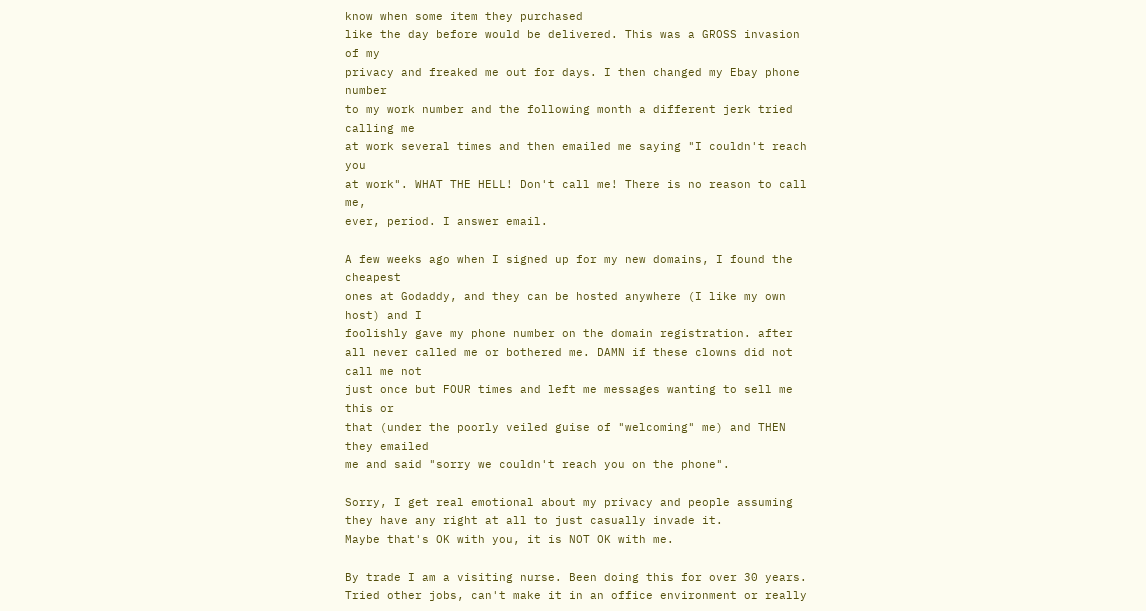know when some item they purchased
like the day before would be delivered. This was a GROSS invasion of my
privacy and freaked me out for days. I then changed my Ebay phone number
to my work number and the following month a different jerk tried calling me
at work several times and then emailed me saying "I couldn't reach you
at work". WHAT THE HELL! Don't call me! There is no reason to call me,
ever, period. I answer email.

A few weeks ago when I signed up for my new domains, I found the cheapest
ones at Godaddy, and they can be hosted anywhere (I like my own host) and I
foolishly gave my phone number on the domain registration. after
all never called me or bothered me. DAMN if these clowns did not call me not
just once but FOUR times and left me messages wanting to sell me this or
that (under the poorly veiled guise of "welcoming" me) and THEN they emailed
me and said "sorry we couldn't reach you on the phone".

Sorry, I get real emotional about my privacy and people assuming
they have any right at all to just casually invade it.
Maybe that's OK with you, it is NOT OK with me.

By trade I am a visiting nurse. Been doing this for over 30 years.
Tried other jobs, can't make it in an office environment or really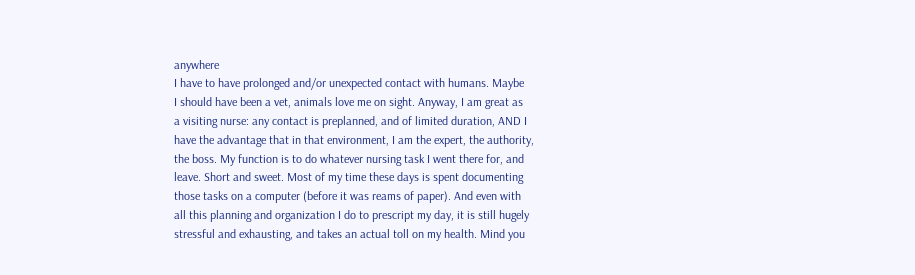anywhere
I have to have prolonged and/or unexpected contact with humans. Maybe
I should have been a vet, animals love me on sight. Anyway, I am great as
a visiting nurse: any contact is preplanned, and of limited duration, AND I
have the advantage that in that environment, I am the expert, the authority,
the boss. My function is to do whatever nursing task I went there for, and
leave. Short and sweet. Most of my time these days is spent documenting
those tasks on a computer (before it was reams of paper). And even with
all this planning and organization I do to prescript my day, it is still hugely
stressful and exhausting, and takes an actual toll on my health. Mind you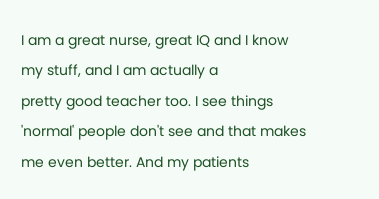I am a great nurse, great IQ and I know my stuff, and I am actually a
pretty good teacher too. I see things 'normal' people don't see and that makes
me even better. And my patients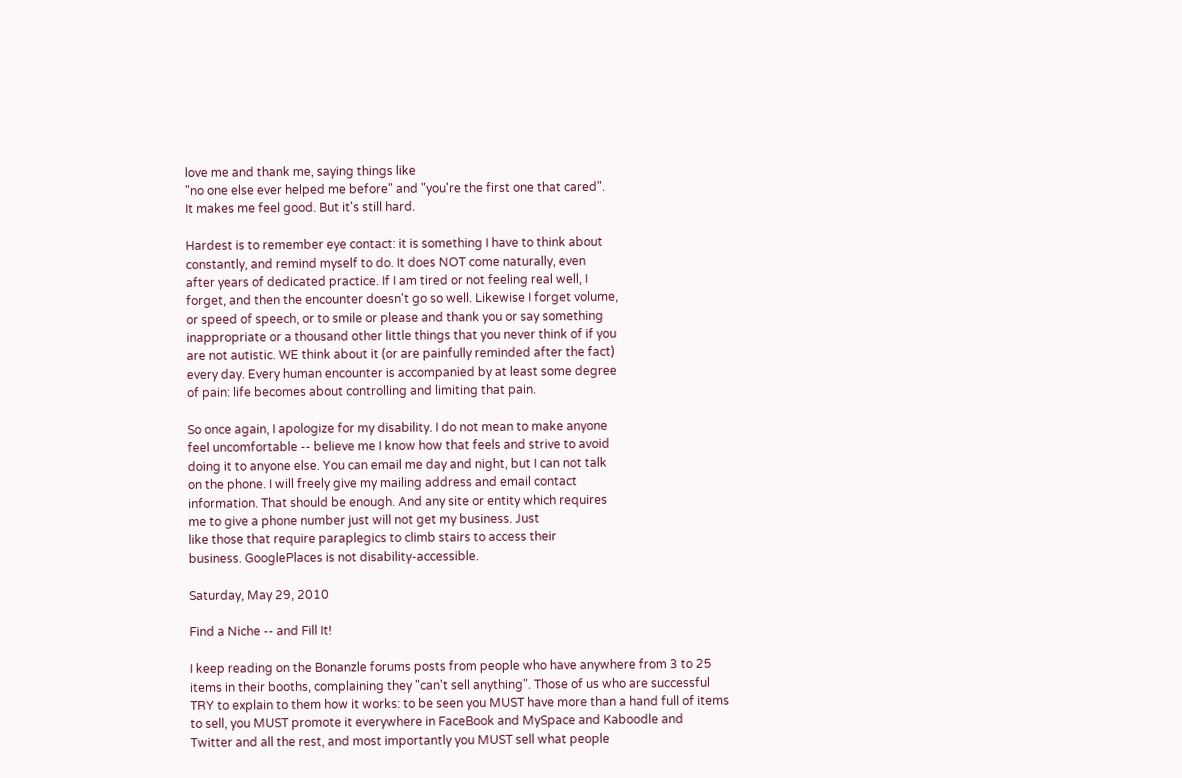love me and thank me, saying things like
"no one else ever helped me before" and "you're the first one that cared".
It makes me feel good. But it's still hard.

Hardest is to remember eye contact: it is something I have to think about
constantly, and remind myself to do. It does NOT come naturally, even
after years of dedicated practice. If I am tired or not feeling real well, I
forget, and then the encounter doesn't go so well. Likewise I forget volume,
or speed of speech, or to smile or please and thank you or say something
inappropriate or a thousand other little things that you never think of if you
are not autistic. WE think about it (or are painfully reminded after the fact)
every day. Every human encounter is accompanied by at least some degree
of pain: life becomes about controlling and limiting that pain.

So once again, I apologize for my disability. I do not mean to make anyone
feel uncomfortable -- believe me I know how that feels and strive to avoid
doing it to anyone else. You can email me day and night, but I can not talk
on the phone. I will freely give my mailing address and email contact
information. That should be enough. And any site or entity which requires
me to give a phone number just will not get my business. Just
like those that require paraplegics to climb stairs to access their
business. GooglePlaces is not disability-accessible.

Saturday, May 29, 2010

Find a Niche -- and Fill It!

I keep reading on the Bonanzle forums posts from people who have anywhere from 3 to 25
items in their booths, complaining they "can't sell anything". Those of us who are successful
TRY to explain to them how it works: to be seen you MUST have more than a hand full of items
to sell, you MUST promote it everywhere in FaceBook and MySpace and Kaboodle and
Twitter and all the rest, and most importantly you MUST sell what people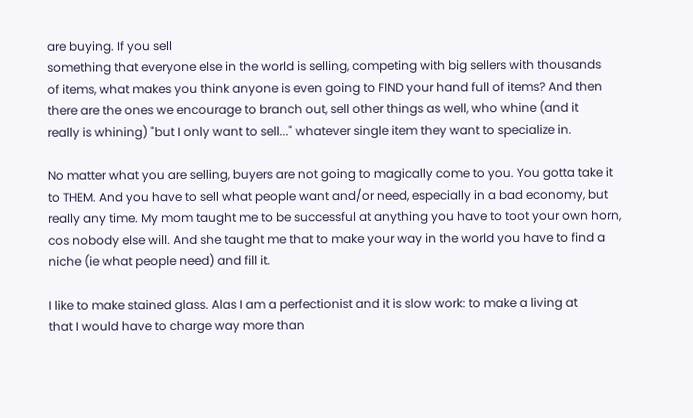are buying. If you sell
something that everyone else in the world is selling, competing with big sellers with thousands
of items, what makes you think anyone is even going to FIND your hand full of items? And then
there are the ones we encourage to branch out, sell other things as well, who whine (and it
really is whining) "but I only want to sell..." whatever single item they want to specialize in.

No matter what you are selling, buyers are not going to magically come to you. You gotta take it
to THEM. And you have to sell what people want and/or need, especially in a bad economy, but
really any time. My mom taught me to be successful at anything you have to toot your own horn,
cos nobody else will. And she taught me that to make your way in the world you have to find a
niche (ie what people need) and fill it.

I like to make stained glass. Alas I am a perfectionist and it is slow work: to make a living at
that I would have to charge way more than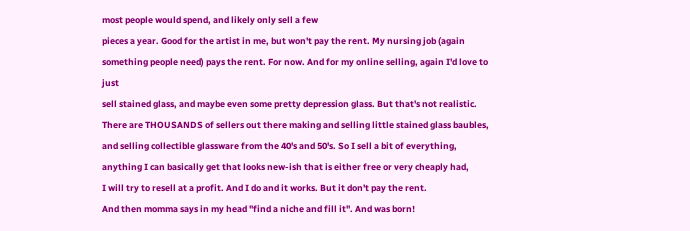most people would spend, and likely only sell a few
pieces a year. Good for the artist in me, but won't pay the rent. My nursing job (again
something people need) pays the rent. For now. And for my online selling, again I'd love to just
sell stained glass, and maybe even some pretty depression glass. But that's not realistic.
There are THOUSANDS of sellers out there making and selling little stained glass baubles,
and selling collectible glassware from the 40's and 50's. So I sell a bit of everything,
anything I can basically get that looks new-ish that is either free or very cheaply had,
I will try to resell at a profit. And I do and it works. But it don't pay the rent.
And then momma says in my head "find a niche and fill it". And was born!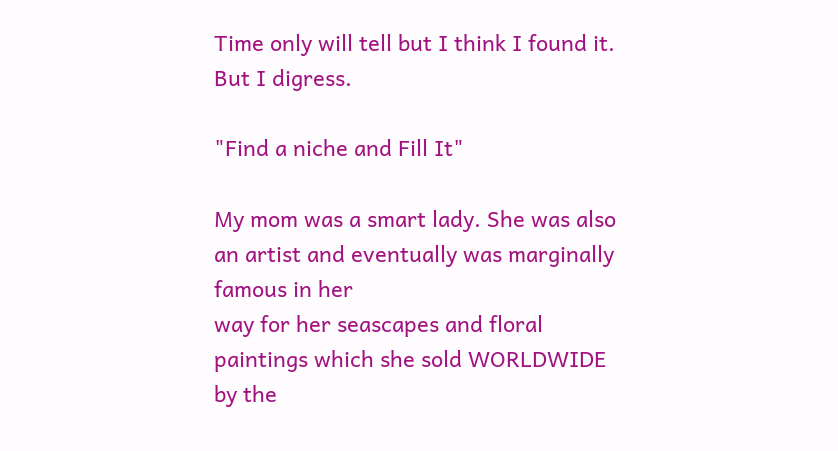Time only will tell but I think I found it. But I digress.

"Find a niche and Fill It"

My mom was a smart lady. She was also an artist and eventually was marginally famous in her
way for her seascapes and floral paintings which she sold WORLDWIDE by the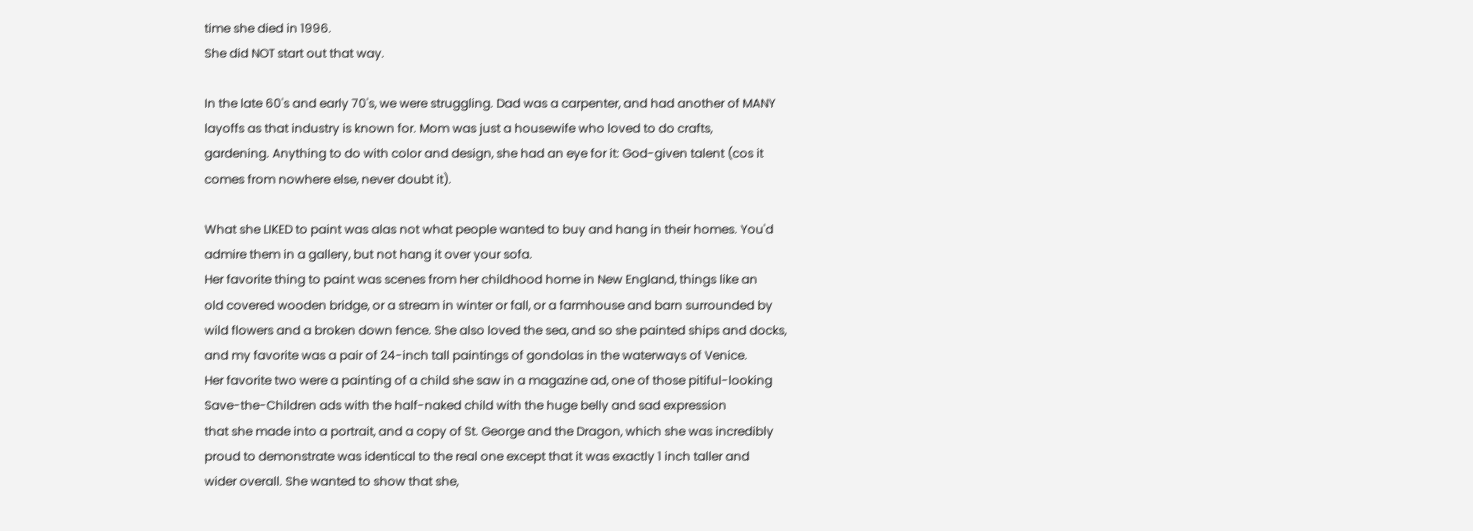time she died in 1996.
She did NOT start out that way.

In the late 60's and early 70's, we were struggling. Dad was a carpenter, and had another of MANY
layoffs as that industry is known for. Mom was just a housewife who loved to do crafts,
gardening. Anything to do with color and design, she had an eye for it: God-given talent (cos it
comes from nowhere else, never doubt it).

What she LIKED to paint was alas not what people wanted to buy and hang in their homes. You'd
admire them in a gallery, but not hang it over your sofa.
Her favorite thing to paint was scenes from her childhood home in New England, things like an
old covered wooden bridge, or a stream in winter or fall, or a farmhouse and barn surrounded by
wild flowers and a broken down fence. She also loved the sea, and so she painted ships and docks,
and my favorite was a pair of 24-inch tall paintings of gondolas in the waterways of Venice.
Her favorite two were a painting of a child she saw in a magazine ad, one of those pitiful-looking
Save-the-Children ads with the half-naked child with the huge belly and sad expression
that she made into a portrait, and a copy of St. George and the Dragon, which she was incredibly
proud to demonstrate was identical to the real one except that it was exactly 1 inch taller and
wider overall. She wanted to show that she,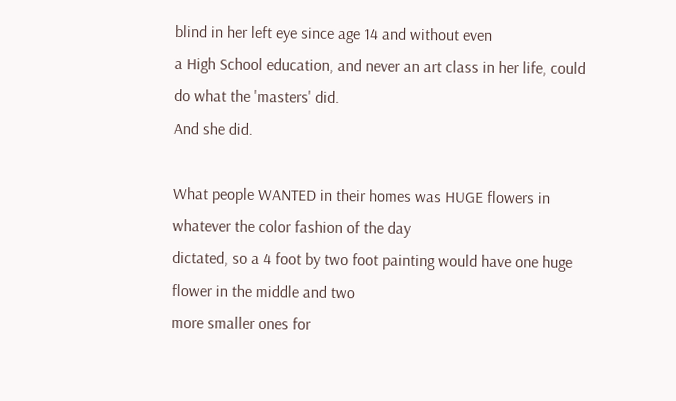blind in her left eye since age 14 and without even
a High School education, and never an art class in her life, could do what the 'masters' did.
And she did.

What people WANTED in their homes was HUGE flowers in whatever the color fashion of the day
dictated, so a 4 foot by two foot painting would have one huge flower in the middle and two
more smaller ones for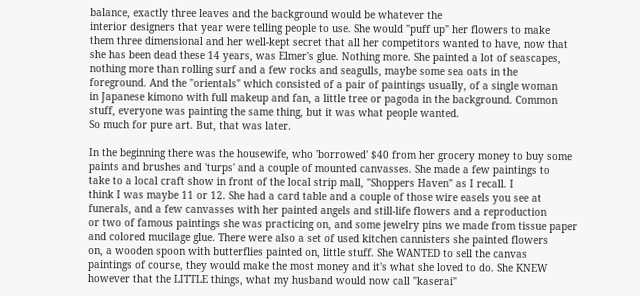balance, exactly three leaves and the background would be whatever the
interior designers that year were telling people to use. She would "puff up" her flowers to make
them three dimensional and her well-kept secret that all her competitors wanted to have, now that
she has been dead these 14 years, was Elmer's glue. Nothing more. She painted a lot of seascapes,
nothing more than rolling surf and a few rocks and seagulls, maybe some sea oats in the
foreground. And the "orientals" which consisted of a pair of paintings usually, of a single woman
in Japanese kimono with full makeup and fan, a little tree or pagoda in the background. Common
stuff, everyone was painting the same thing, but it was what people wanted.
So much for pure art. But, that was later.

In the beginning there was the housewife, who 'borrowed' $40 from her grocery money to buy some
paints and brushes and 'turps' and a couple of mounted canvasses. She made a few paintings to
take to a local craft show in front of the local strip mall, "Shoppers Haven" as I recall. I
think I was maybe 11 or 12. She had a card table and a couple of those wire easels you see at
funerals, and a few canvasses with her painted angels and still-life flowers and a reproduction
or two of famous paintings she was practicing on, and some jewelry pins we made from tissue paper
and colored mucilage glue. There were also a set of used kitchen cannisters she painted flowers
on, a wooden spoon with butterflies painted on, little stuff. She WANTED to sell the canvas
paintings of course, they would make the most money and it's what she loved to do. She KNEW
however that the LITTLE things, what my husband would now call "kaserai"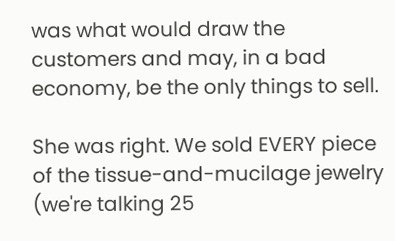was what would draw the
customers and may, in a bad economy, be the only things to sell.

She was right. We sold EVERY piece of the tissue-and-mucilage jewelry (we're talking 25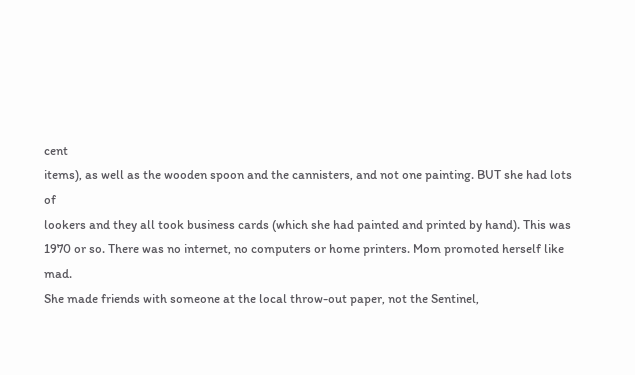cent
items), as well as the wooden spoon and the cannisters, and not one painting. BUT she had lots of
lookers and they all took business cards (which she had painted and printed by hand). This was
1970 or so. There was no internet, no computers or home printers. Mom promoted herself like mad.
She made friends with someone at the local throw-out paper, not the Sentinel,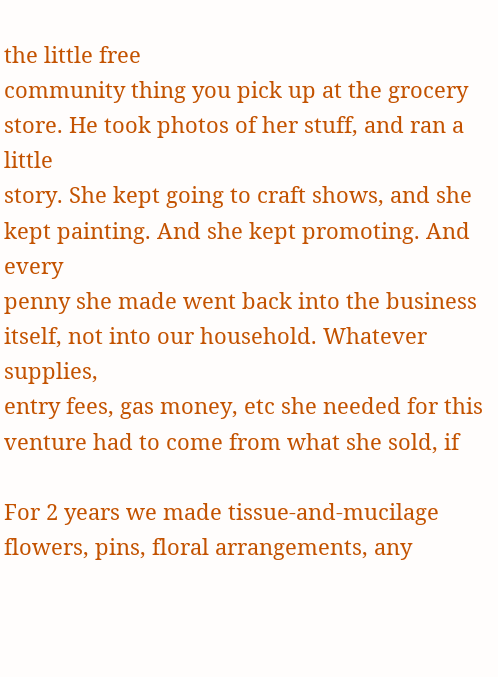the little free
community thing you pick up at the grocery store. He took photos of her stuff, and ran a little
story. She kept going to craft shows, and she kept painting. And she kept promoting. And every
penny she made went back into the business itself, not into our household. Whatever supplies,
entry fees, gas money, etc she needed for this venture had to come from what she sold, if

For 2 years we made tissue-and-mucilage flowers, pins, floral arrangements, any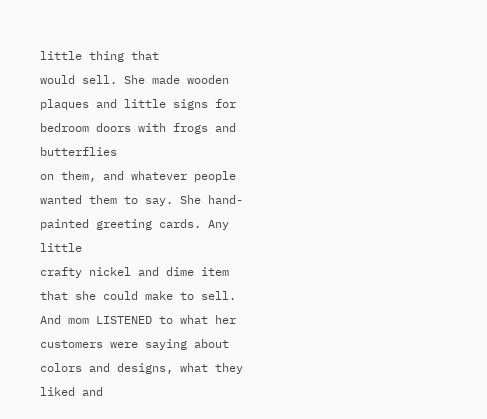little thing that
would sell. She made wooden plaques and little signs for bedroom doors with frogs and butterflies
on them, and whatever people wanted them to say. She hand-painted greeting cards. Any little
crafty nickel and dime item that she could make to sell.
And mom LISTENED to what her customers were saying about colors and designs, what they liked and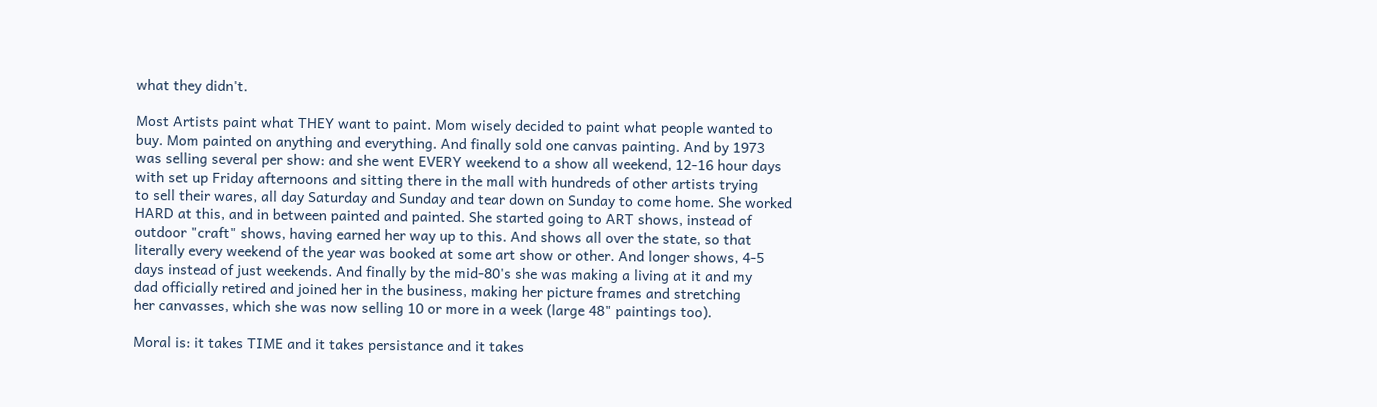what they didn't.

Most Artists paint what THEY want to paint. Mom wisely decided to paint what people wanted to
buy. Mom painted on anything and everything. And finally sold one canvas painting. And by 1973
was selling several per show: and she went EVERY weekend to a show all weekend, 12-16 hour days
with set up Friday afternoons and sitting there in the mall with hundreds of other artists trying
to sell their wares, all day Saturday and Sunday and tear down on Sunday to come home. She worked
HARD at this, and in between painted and painted. She started going to ART shows, instead of
outdoor "craft" shows, having earned her way up to this. And shows all over the state, so that
literally every weekend of the year was booked at some art show or other. And longer shows, 4-5
days instead of just weekends. And finally by the mid-80's she was making a living at it and my
dad officially retired and joined her in the business, making her picture frames and stretching
her canvasses, which she was now selling 10 or more in a week (large 48" paintings too).

Moral is: it takes TIME and it takes persistance and it takes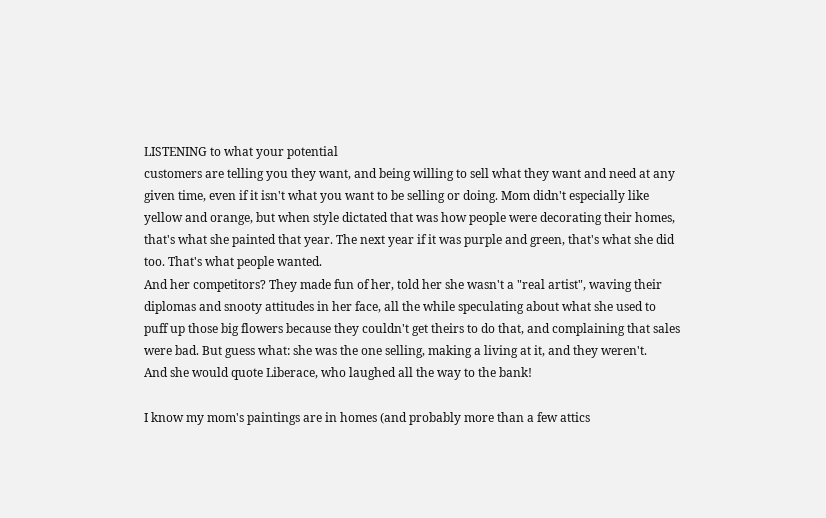LISTENING to what your potential
customers are telling you they want, and being willing to sell what they want and need at any
given time, even if it isn't what you want to be selling or doing. Mom didn't especially like
yellow and orange, but when style dictated that was how people were decorating their homes,
that's what she painted that year. The next year if it was purple and green, that's what she did
too. That's what people wanted.
And her competitors? They made fun of her, told her she wasn't a "real artist", waving their
diplomas and snooty attitudes in her face, all the while speculating about what she used to
puff up those big flowers because they couldn't get theirs to do that, and complaining that sales
were bad. But guess what: she was the one selling, making a living at it, and they weren't.
And she would quote Liberace, who laughed all the way to the bank!

I know my mom's paintings are in homes (and probably more than a few attics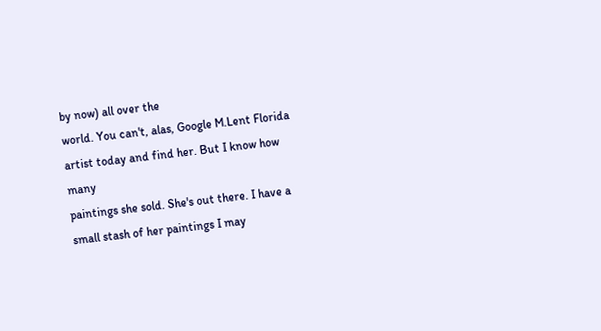by now) all over the
world. You can't, alas, Google M.Lent Florida artist today and find her. But I know how many
paintings she sold. She's out there. I have a small stash of her paintings I may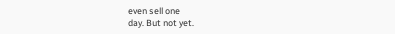even sell one
day. But not yet.